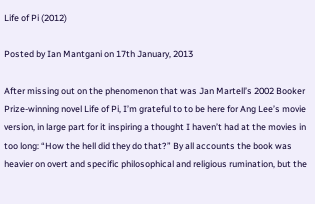Life of Pi (2012)

Posted by Ian Mantgani on 17th January, 2013

After missing out on the phenomenon that was Jan Martell’s 2002 Booker Prize-winning novel Life of Pi, I’m grateful to to be here for Ang Lee’s movie version, in large part for it inspiring a thought I haven’t had at the movies in too long: “How the hell did they do that?” By all accounts the book was heavier on overt and specific philosophical and religious rumination, but the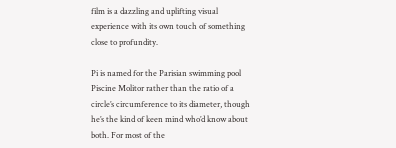film is a dazzling and uplifting visual experience with its own touch of something close to profundity.

Pi is named for the Parisian swimming pool Piscine Molitor rather than the ratio of a circle’s circumference to its diameter, though he’s the kind of keen mind who’d know about both. For most of the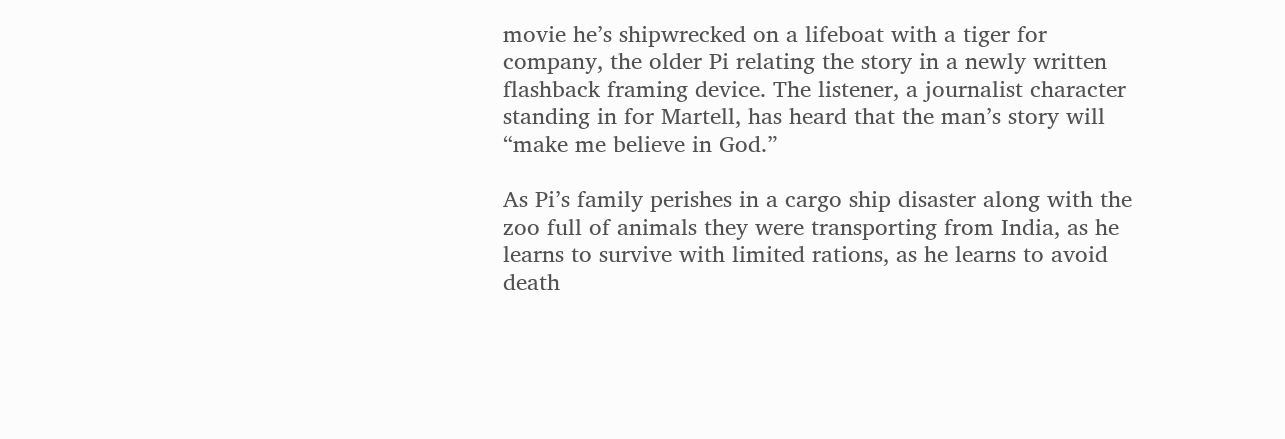movie he’s shipwrecked on a lifeboat with a tiger for company, the older Pi relating the story in a newly written flashback framing device. The listener, a journalist character standing in for Martell, has heard that the man’s story will “make me believe in God.”

As Pi’s family perishes in a cargo ship disaster along with the zoo full of animals they were transporting from India, as he learns to survive with limited rations, as he learns to avoid death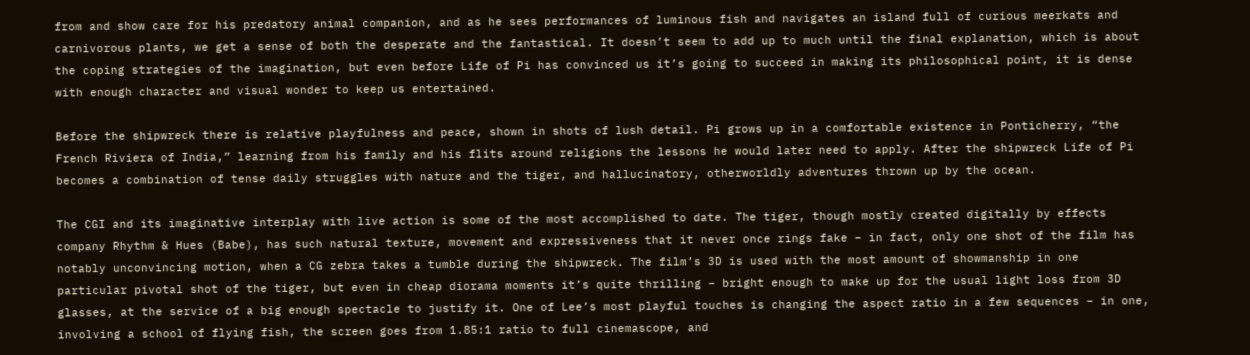from and show care for his predatory animal companion, and as he sees performances of luminous fish and navigates an island full of curious meerkats and carnivorous plants, we get a sense of both the desperate and the fantastical. It doesn’t seem to add up to much until the final explanation, which is about the coping strategies of the imagination, but even before Life of Pi has convinced us it’s going to succeed in making its philosophical point, it is dense with enough character and visual wonder to keep us entertained.

Before the shipwreck there is relative playfulness and peace, shown in shots of lush detail. Pi grows up in a comfortable existence in Ponticherry, “the French Riviera of India,” learning from his family and his flits around religions the lessons he would later need to apply. After the shipwreck Life of Pi becomes a combination of tense daily struggles with nature and the tiger, and hallucinatory, otherworldly adventures thrown up by the ocean.

The CGI and its imaginative interplay with live action is some of the most accomplished to date. The tiger, though mostly created digitally by effects company Rhythm & Hues (Babe), has such natural texture, movement and expressiveness that it never once rings fake – in fact, only one shot of the film has notably unconvincing motion, when a CG zebra takes a tumble during the shipwreck. The film’s 3D is used with the most amount of showmanship in one particular pivotal shot of the tiger, but even in cheap diorama moments it’s quite thrilling – bright enough to make up for the usual light loss from 3D glasses, at the service of a big enough spectacle to justify it. One of Lee’s most playful touches is changing the aspect ratio in a few sequences – in one, involving a school of flying fish, the screen goes from 1.85:1 ratio to full cinemascope, and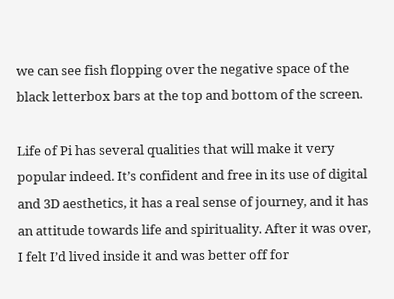we can see fish flopping over the negative space of the black letterbox bars at the top and bottom of the screen.

Life of Pi has several qualities that will make it very popular indeed. It’s confident and free in its use of digital and 3D aesthetics, it has a real sense of journey, and it has an attitude towards life and spirituality. After it was over, I felt I’d lived inside it and was better off for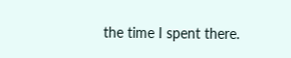the time I spent there.